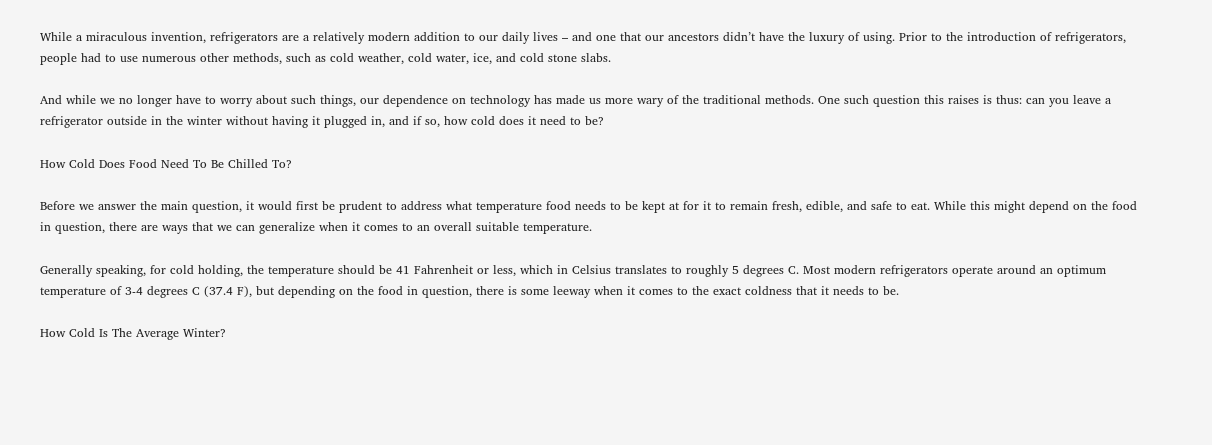While a miraculous invention, refrigerators are a relatively modern addition to our daily lives – and one that our ancestors didn’t have the luxury of using. Prior to the introduction of refrigerators, people had to use numerous other methods, such as cold weather, cold water, ice, and cold stone slabs.

And while we no longer have to worry about such things, our dependence on technology has made us more wary of the traditional methods. One such question this raises is thus: can you leave a refrigerator outside in the winter without having it plugged in, and if so, how cold does it need to be?

How Cold Does Food Need To Be Chilled To?

Before we answer the main question, it would first be prudent to address what temperature food needs to be kept at for it to remain fresh, edible, and safe to eat. While this might depend on the food in question, there are ways that we can generalize when it comes to an overall suitable temperature.

Generally speaking, for cold holding, the temperature should be 41 Fahrenheit or less, which in Celsius translates to roughly 5 degrees C. Most modern refrigerators operate around an optimum temperature of 3-4 degrees C (37.4 F), but depending on the food in question, there is some leeway when it comes to the exact coldness that it needs to be.

How Cold Is The Average Winter?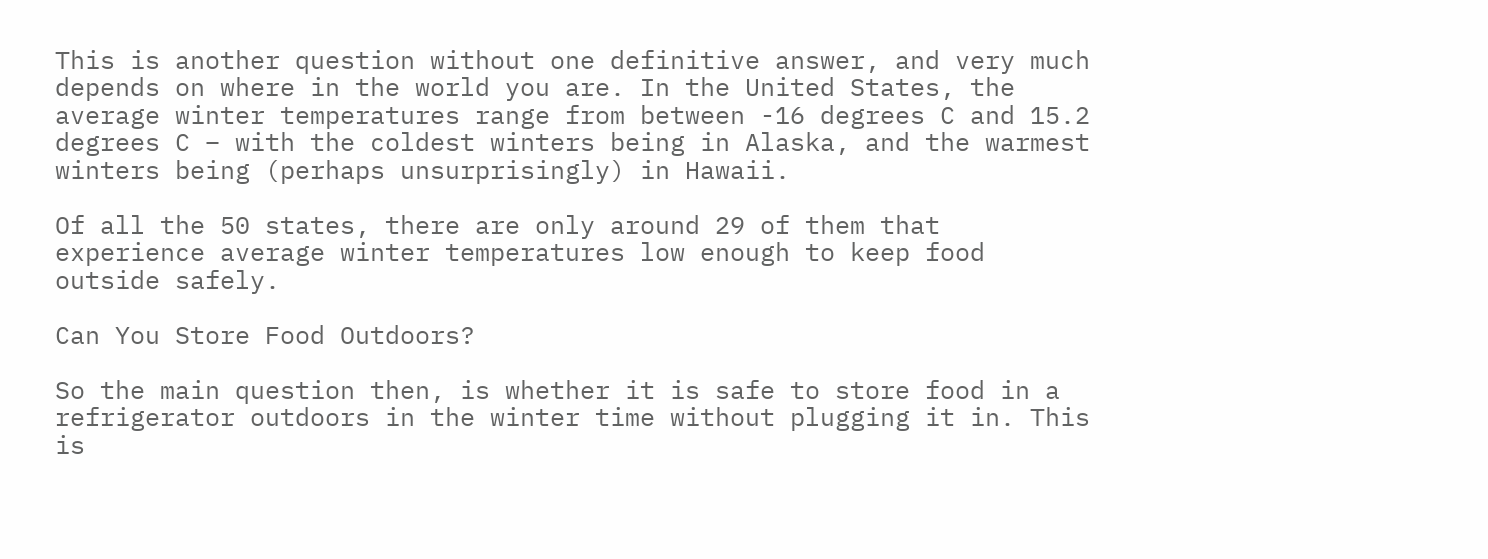This is another question without one definitive answer, and very much depends on where in the world you are. In the United States, the average winter temperatures range from between -16 degrees C and 15.2 degrees C – with the coldest winters being in Alaska, and the warmest winters being (perhaps unsurprisingly) in Hawaii.

Of all the 50 states, there are only around 29 of them that experience average winter temperatures low enough to keep food outside safely.

Can You Store Food Outdoors?

So the main question then, is whether it is safe to store food in a refrigerator outdoors in the winter time without plugging it in. This is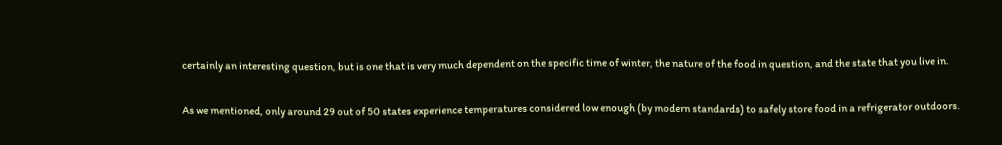certainly an interesting question, but is one that is very much dependent on the specific time of winter, the nature of the food in question, and the state that you live in.

As we mentioned, only around 29 out of 50 states experience temperatures considered low enough (by modern standards) to safely store food in a refrigerator outdoors.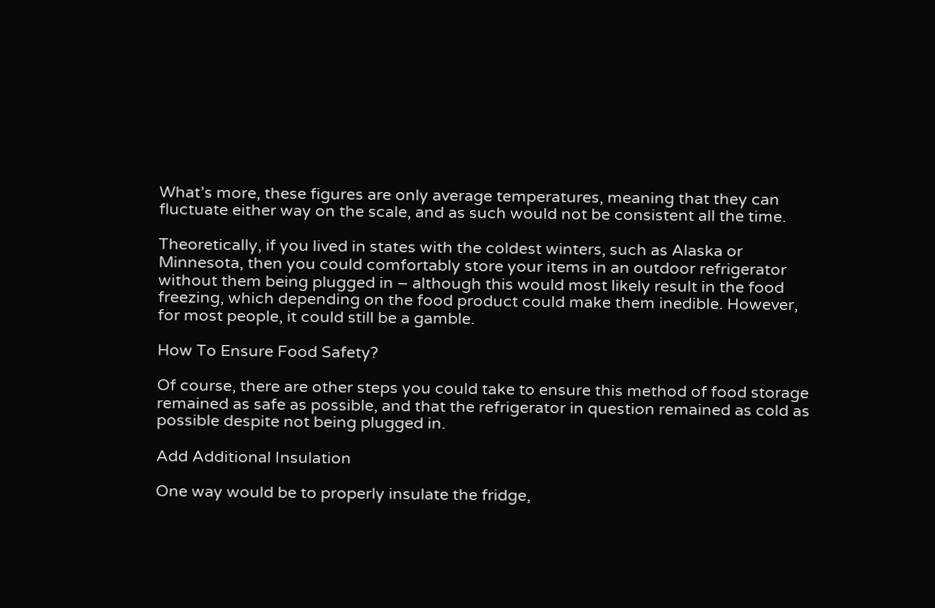What’s more, these figures are only average temperatures, meaning that they can fluctuate either way on the scale, and as such would not be consistent all the time.

Theoretically, if you lived in states with the coldest winters, such as Alaska or Minnesota, then you could comfortably store your items in an outdoor refrigerator without them being plugged in – although this would most likely result in the food freezing, which depending on the food product could make them inedible. However, for most people, it could still be a gamble.

How To Ensure Food Safety?

Of course, there are other steps you could take to ensure this method of food storage remained as safe as possible, and that the refrigerator in question remained as cold as possible despite not being plugged in.

Add Additional Insulation

One way would be to properly insulate the fridge,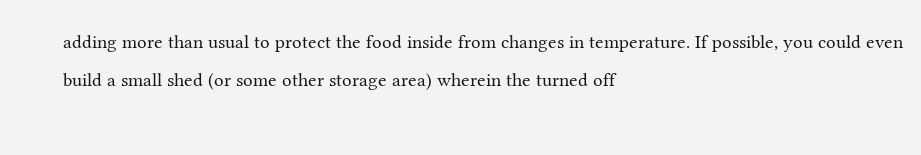adding more than usual to protect the food inside from changes in temperature. If possible, you could even build a small shed (or some other storage area) wherein the turned off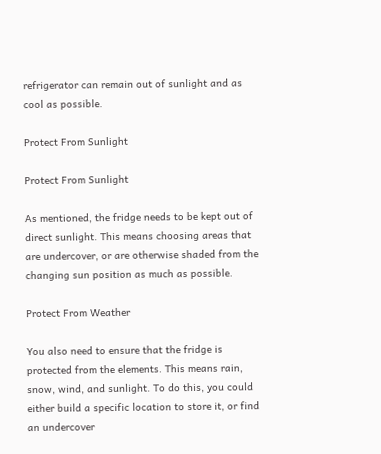refrigerator can remain out of sunlight and as cool as possible.

Protect From Sunlight

Protect From Sunlight

As mentioned, the fridge needs to be kept out of direct sunlight. This means choosing areas that are undercover, or are otherwise shaded from the changing sun position as much as possible.

Protect From Weather

You also need to ensure that the fridge is protected from the elements. This means rain, snow, wind, and sunlight. To do this, you could either build a specific location to store it, or find an undercover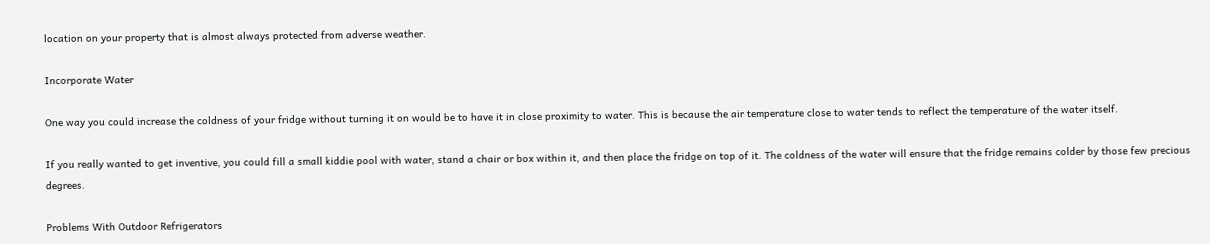location on your property that is almost always protected from adverse weather.

Incorporate Water

One way you could increase the coldness of your fridge without turning it on would be to have it in close proximity to water. This is because the air temperature close to water tends to reflect the temperature of the water itself.

If you really wanted to get inventive, you could fill a small kiddie pool with water, stand a chair or box within it, and then place the fridge on top of it. The coldness of the water will ensure that the fridge remains colder by those few precious degrees.

Problems With Outdoor Refrigerators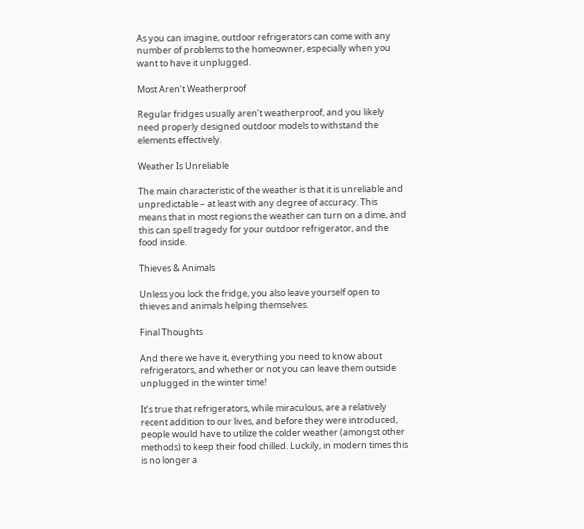As you can imagine, outdoor refrigerators can come with any number of problems to the homeowner, especially when you want to have it unplugged.

Most Aren’t Weatherproof

Regular fridges usually aren’t weatherproof, and you likely need properly designed outdoor models to withstand the elements effectively.

Weather Is Unreliable

The main characteristic of the weather is that it is unreliable and unpredictable – at least with any degree of accuracy. This means that in most regions the weather can turn on a dime, and this can spell tragedy for your outdoor refrigerator, and the food inside.

Thieves & Animals

Unless you lock the fridge, you also leave yourself open to thieves and animals helping themselves.

Final Thoughts

And there we have it, everything you need to know about refrigerators, and whether or not you can leave them outside unplugged in the winter time!

It’s true that refrigerators, while miraculous, are a relatively recent addition to our lives, and before they were introduced, people would have to utilize the colder weather (amongst other methods) to keep their food chilled. Luckily, in modern times this is no longer a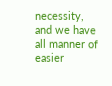necessity, and we have all manner of easier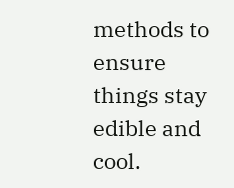methods to ensure things stay edible and cool.